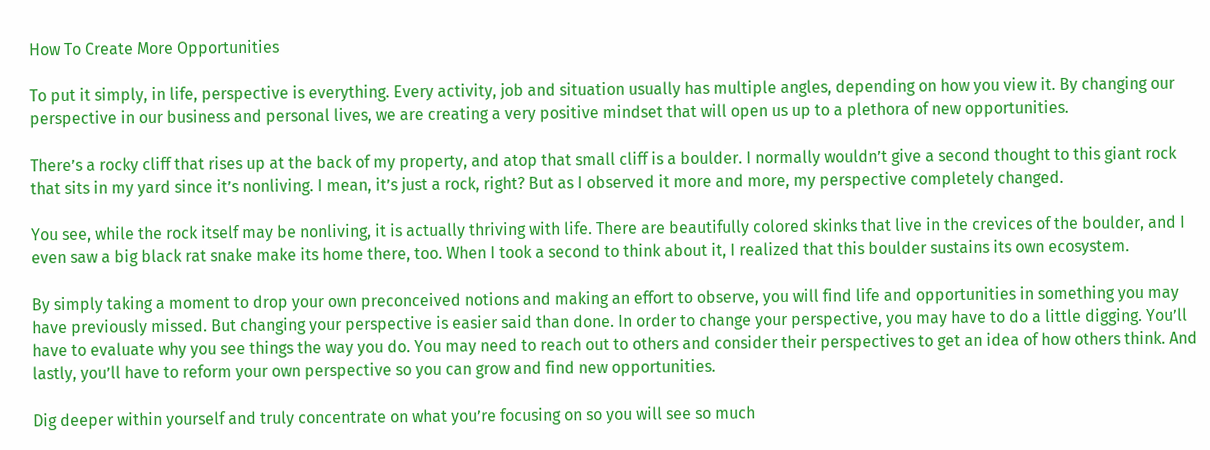How To Create More Opportunities

To put it simply, in life, perspective is everything. Every activity, job and situation usually has multiple angles, depending on how you view it. By changing our perspective in our business and personal lives, we are creating a very positive mindset that will open us up to a plethora of new opportunities.

There’s a rocky cliff that rises up at the back of my property, and atop that small cliff is a boulder. I normally wouldn’t give a second thought to this giant rock that sits in my yard since it’s nonliving. I mean, it’s just a rock, right? But as I observed it more and more, my perspective completely changed.

You see, while the rock itself may be nonliving, it is actually thriving with life. There are beautifully colored skinks that live in the crevices of the boulder, and I even saw a big black rat snake make its home there, too. When I took a second to think about it, I realized that this boulder sustains its own ecosystem.

By simply taking a moment to drop your own preconceived notions and making an effort to observe, you will find life and opportunities in something you may have previously missed. But changing your perspective is easier said than done. In order to change your perspective, you may have to do a little digging. You’ll have to evaluate why you see things the way you do. You may need to reach out to others and consider their perspectives to get an idea of how others think. And lastly, you’ll have to reform your own perspective so you can grow and find new opportunities.

Dig deeper within yourself and truly concentrate on what you’re focusing on so you will see so much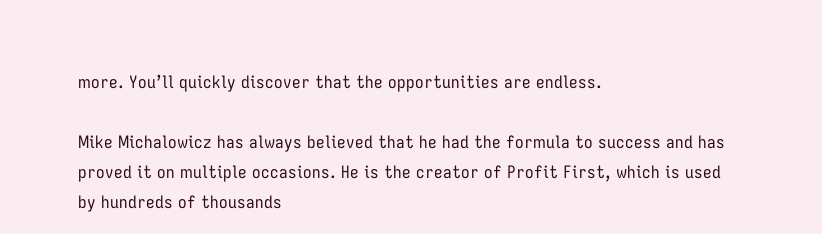more. You’ll quickly discover that the opportunities are endless.

Mike Michalowicz has always believed that he had the formula to success and has proved it on multiple occasions. He is the creator of Profit First, which is used by hundreds of thousands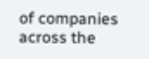of companies across the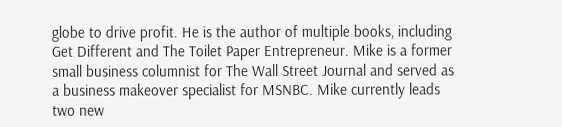globe to drive profit. He is the author of multiple books, including Get Different and The Toilet Paper Entrepreneur. Mike is a former small business columnist for The Wall Street Journal and served as a business makeover specialist for MSNBC. Mike currently leads two new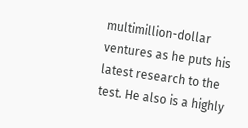multimillion-dollar ventures as he puts his latest research to the test. He also is a highly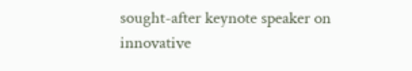sought-after keynote speaker on innovative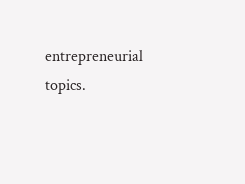entrepreneurial topics.